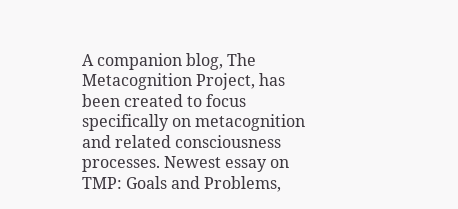A companion blog, The Metacognition Project, has been created to focus specifically on metacognition and related consciousness processes. Newest essay on TMP: Goals and Problems,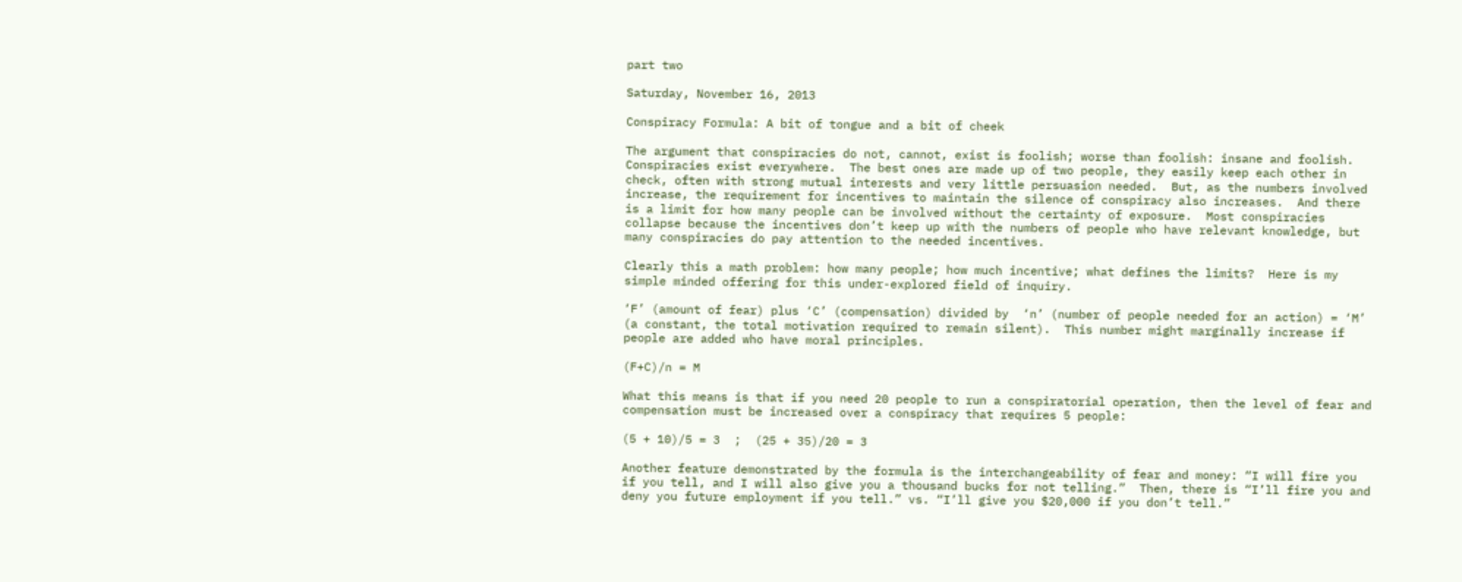part two

Saturday, November 16, 2013

Conspiracy Formula: A bit of tongue and a bit of cheek

The argument that conspiracies do not, cannot, exist is foolish; worse than foolish: insane and foolish.  Conspiracies exist everywhere.  The best ones are made up of two people, they easily keep each other in check, often with strong mutual interests and very little persuasion needed.  But, as the numbers involved increase, the requirement for incentives to maintain the silence of conspiracy also increases.  And there is a limit for how many people can be involved without the certainty of exposure.  Most conspiracies collapse because the incentives don’t keep up with the numbers of people who have relevant knowledge, but many conspiracies do pay attention to the needed incentives.

Clearly this a math problem: how many people; how much incentive; what defines the limits?  Here is my simple minded offering for this under-explored field of inquiry.

‘F’ (amount of fear) plus ‘C’ (compensation) divided by  ‘n’ (number of people needed for an action) = ‘M’ (a constant, the total motivation required to remain silent).  This number might marginally increase if people are added who have moral principles.

(F+C)/n = M

What this means is that if you need 20 people to run a conspiratorial operation, then the level of fear and compensation must be increased over a conspiracy that requires 5 people:

(5 + 10)/5 = 3  ;  (25 + 35)/20 = 3

Another feature demonstrated by the formula is the interchangeability of fear and money: “I will fire you if you tell, and I will also give you a thousand bucks for not telling.”  Then, there is “I’ll fire you and deny you future employment if you tell.” vs. “I’ll give you $20,000 if you don’t tell.”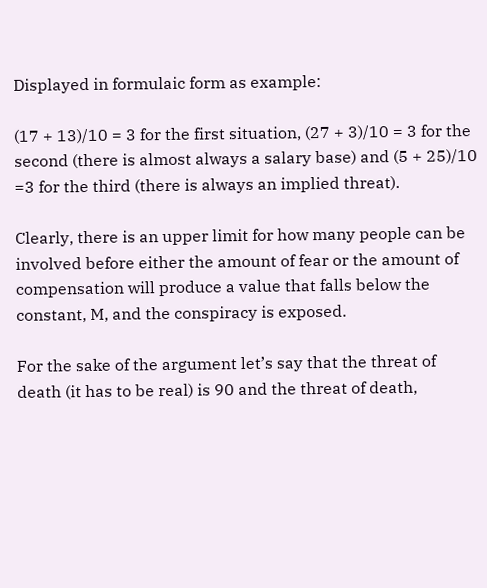Displayed in formulaic form as example:

(17 + 13)/10 = 3 for the first situation, (27 + 3)/10 = 3 for the second (there is almost always a salary base) and (5 + 25)/10 =3 for the third (there is always an implied threat).

Clearly, there is an upper limit for how many people can be involved before either the amount of fear or the amount of compensation will produce a value that falls below the constant, M, and the conspiracy is exposed.

For the sake of the argument let’s say that the threat of death (it has to be real) is 90 and the threat of death,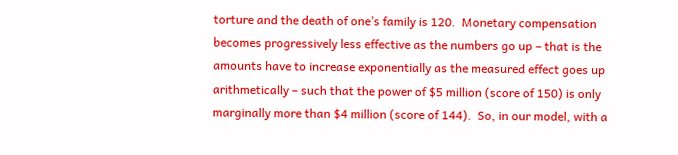torture and the death of one’s family is 120.  Monetary compensation becomes progressively less effective as the numbers go up – that is the amounts have to increase exponentially as the measured effect goes up arithmetically – such that the power of $5 million (score of 150) is only marginally more than $4 million (score of 144).  So, in our model, with a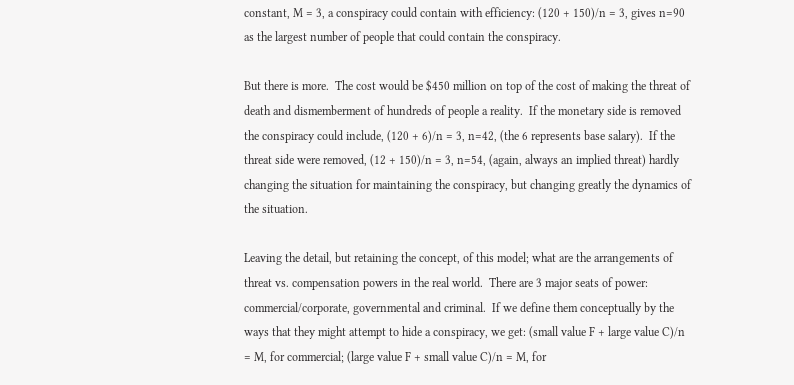constant, M = 3, a conspiracy could contain with efficiency: (120 + 150)/n = 3, gives n=90 as the largest number of people that could contain the conspiracy.

But there is more.  The cost would be $450 million on top of the cost of making the threat of death and dismemberment of hundreds of people a reality.  If the monetary side is removed the conspiracy could include, (120 + 6)/n = 3, n=42, (the 6 represents base salary).  If the threat side were removed, (12 + 150)/n = 3, n=54, (again, always an implied threat) hardly changing the situation for maintaining the conspiracy, but changing greatly the dynamics of the situation.

Leaving the detail, but retaining the concept, of this model; what are the arrangements of threat vs. compensation powers in the real world.  There are 3 major seats of power: commercial/corporate, governmental and criminal.  If we define them conceptually by the ways that they might attempt to hide a conspiracy, we get: (small value F + large value C)/n = M, for commercial; (large value F + small value C)/n = M, for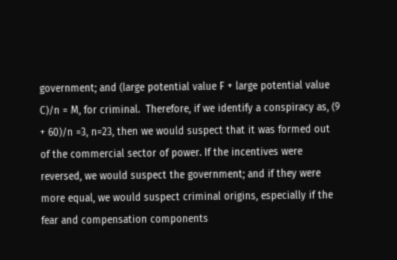government; and (large potential value F + large potential value C)/n = M, for criminal.  Therefore, if we identify a conspiracy as, (9 + 60)/n =3, n=23, then we would suspect that it was formed out of the commercial sector of power. If the incentives were reversed, we would suspect the government; and if they were more equal, we would suspect criminal origins, especially if the fear and compensation components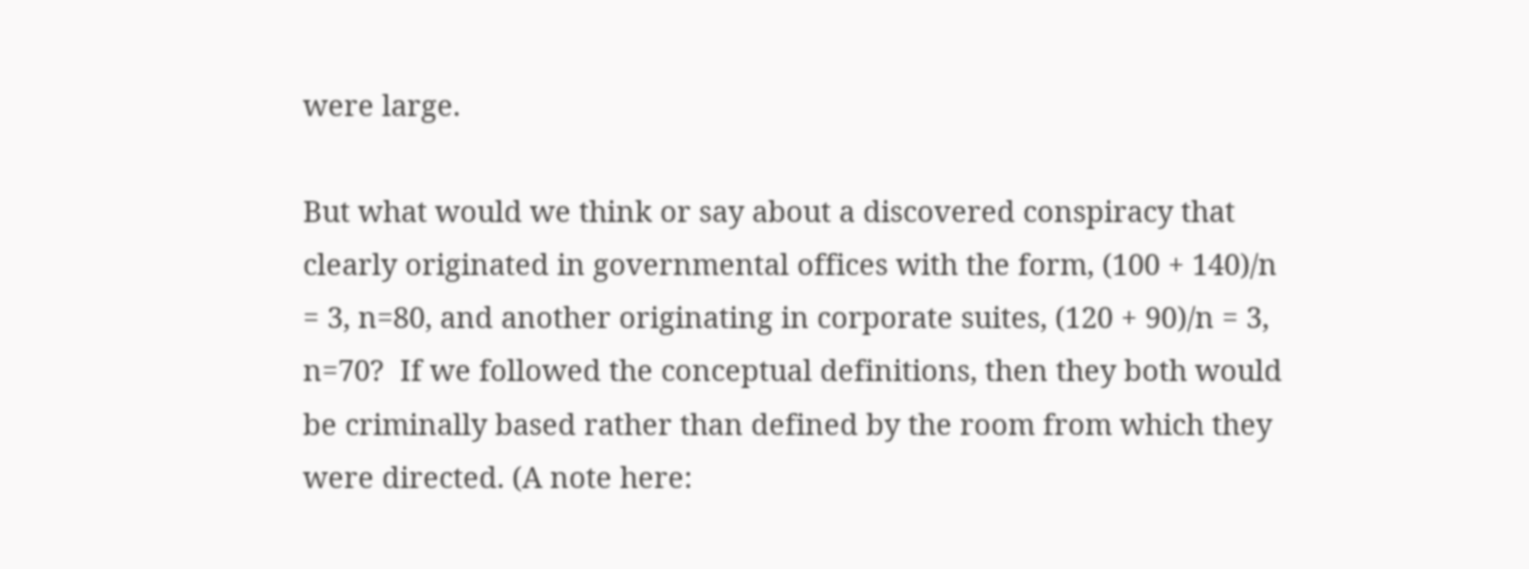were large.

But what would we think or say about a discovered conspiracy that clearly originated in governmental offices with the form, (100 + 140)/n = 3, n=80, and another originating in corporate suites, (120 + 90)/n = 3, n=70?  If we followed the conceptual definitions, then they both would be criminally based rather than defined by the room from which they were directed. (A note here: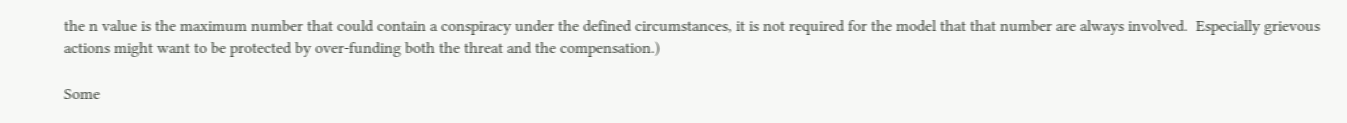the n value is the maximum number that could contain a conspiracy under the defined circumstances, it is not required for the model that that number are always involved.  Especially grievous actions might want to be protected by over-funding both the threat and the compensation.)

Some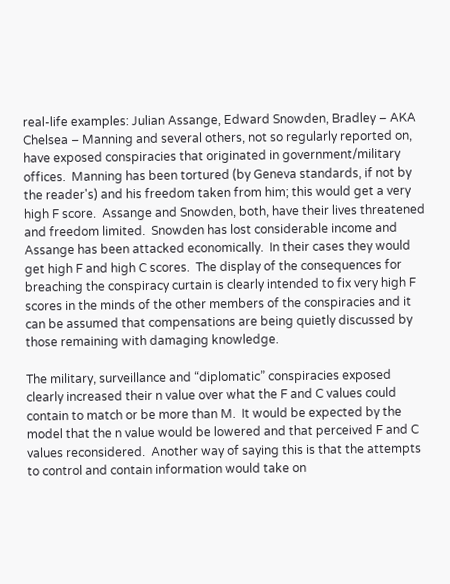real-life examples: Julian Assange, Edward Snowden, Bradley – AKA Chelsea – Manning and several others, not so regularly reported on, have exposed conspiracies that originated in government/military offices.  Manning has been tortured (by Geneva standards, if not by the reader's) and his freedom taken from him; this would get a very high F score.  Assange and Snowden, both, have their lives threatened and freedom limited.  Snowden has lost considerable income and Assange has been attacked economically.  In their cases they would get high F and high C scores.  The display of the consequences for breaching the conspiracy curtain is clearly intended to fix very high F scores in the minds of the other members of the conspiracies and it can be assumed that compensations are being quietly discussed by those remaining with damaging knowledge.

The military, surveillance and “diplomatic” conspiracies exposed clearly increased their n value over what the F and C values could contain to match or be more than M.  It would be expected by the model that the n value would be lowered and that perceived F and C values reconsidered.  Another way of saying this is that the attempts to control and contain information would take on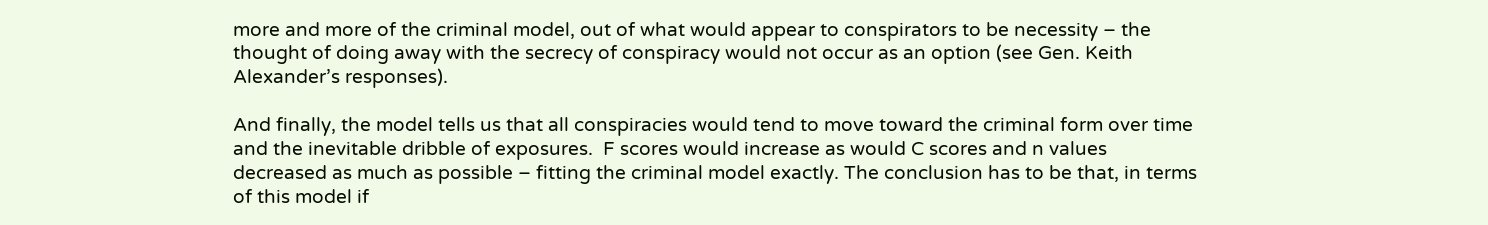more and more of the criminal model, out of what would appear to conspirators to be necessity – the thought of doing away with the secrecy of conspiracy would not occur as an option (see Gen. Keith Alexander’s responses).

And finally, the model tells us that all conspiracies would tend to move toward the criminal form over time and the inevitable dribble of exposures.  F scores would increase as would C scores and n values decreased as much as possible – fitting the criminal model exactly. The conclusion has to be that, in terms of this model if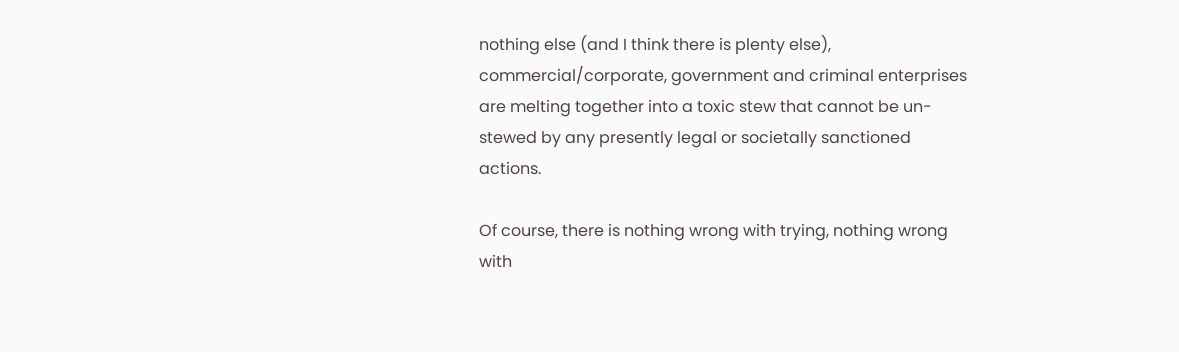nothing else (and I think there is plenty else), commercial/corporate, government and criminal enterprises are melting together into a toxic stew that cannot be un-stewed by any presently legal or societally sanctioned actions.

Of course, there is nothing wrong with trying, nothing wrong with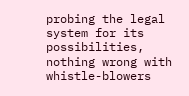probing the legal system for its possibilities, nothing wrong with whistle-blowers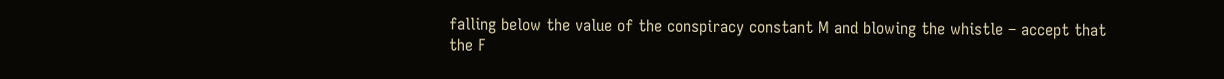falling below the value of the conspiracy constant M and blowing the whistle – accept that the F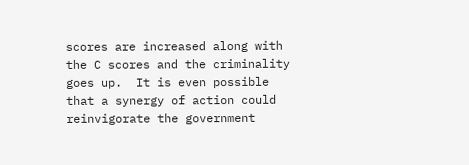scores are increased along with the C scores and the criminality goes up.  It is even possible that a synergy of action could reinvigorate the government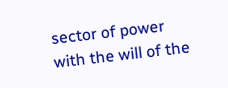sector of power with the will of the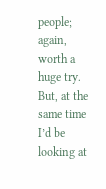people; again, worth a huge try.  But, at the same time I’d be looking at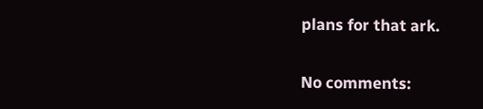plans for that ark.

No comments: